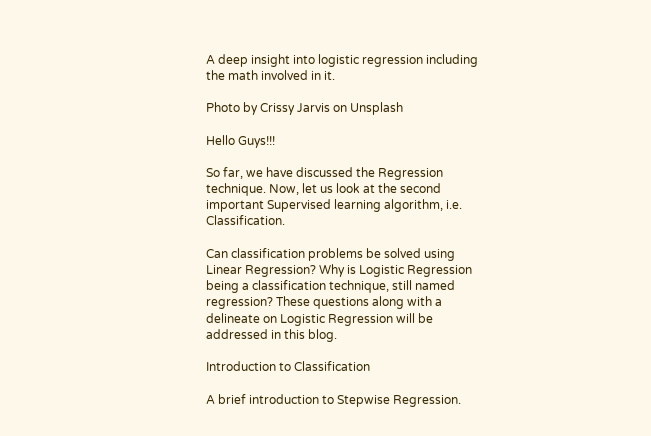A deep insight into logistic regression including the math involved in it.

Photo by Crissy Jarvis on Unsplash

Hello Guys!!!

So far, we have discussed the Regression technique. Now, let us look at the second important Supervised learning algorithm, i.e. Classification.

Can classification problems be solved using Linear Regression? Why is Logistic Regression being a classification technique, still named regression? These questions along with a delineate on Logistic Regression will be addressed in this blog.

Introduction to Classification

A brief introduction to Stepwise Regression.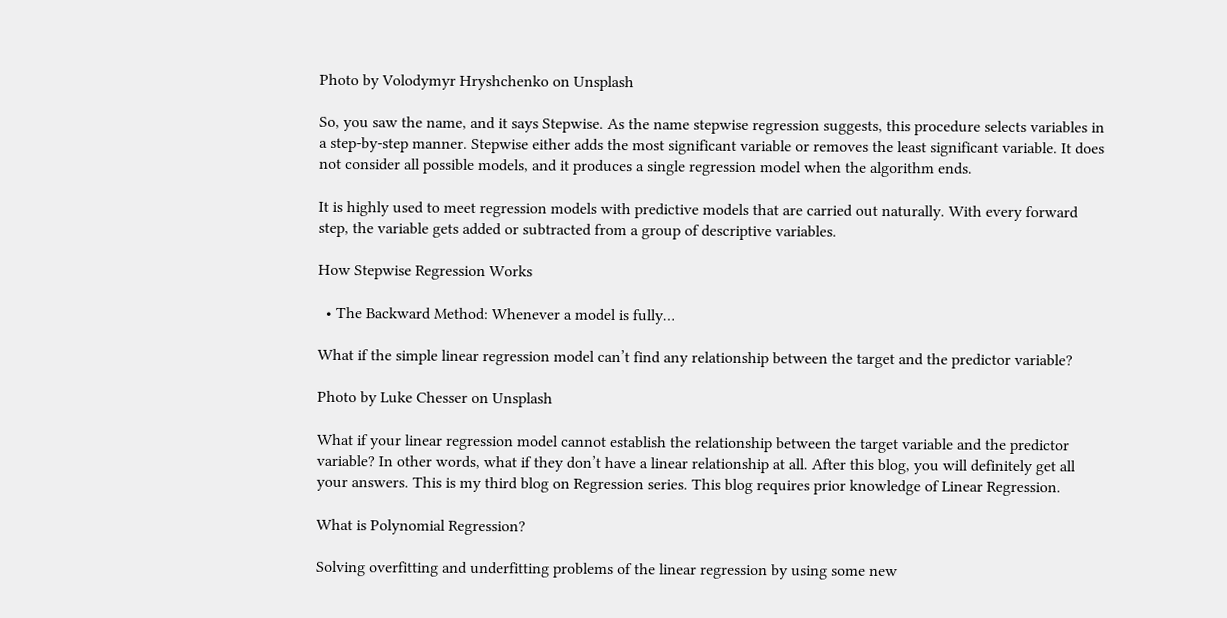Photo by Volodymyr Hryshchenko on Unsplash

So, you saw the name, and it says Stepwise. As the name stepwise regression suggests, this procedure selects variables in a step-by-step manner. Stepwise either adds the most significant variable or removes the least significant variable. It does not consider all possible models, and it produces a single regression model when the algorithm ends.

It is highly used to meet regression models with predictive models that are carried out naturally. With every forward step, the variable gets added or subtracted from a group of descriptive variables.

How Stepwise Regression Works

  • The Backward Method: Whenever a model is fully…

What if the simple linear regression model can’t find any relationship between the target and the predictor variable?

Photo by Luke Chesser on Unsplash

What if your linear regression model cannot establish the relationship between the target variable and the predictor variable? In other words, what if they don’t have a linear relationship at all. After this blog, you will definitely get all your answers. This is my third blog on Regression series. This blog requires prior knowledge of Linear Regression.

What is Polynomial Regression?

Solving overfitting and underfitting problems of the linear regression by using some new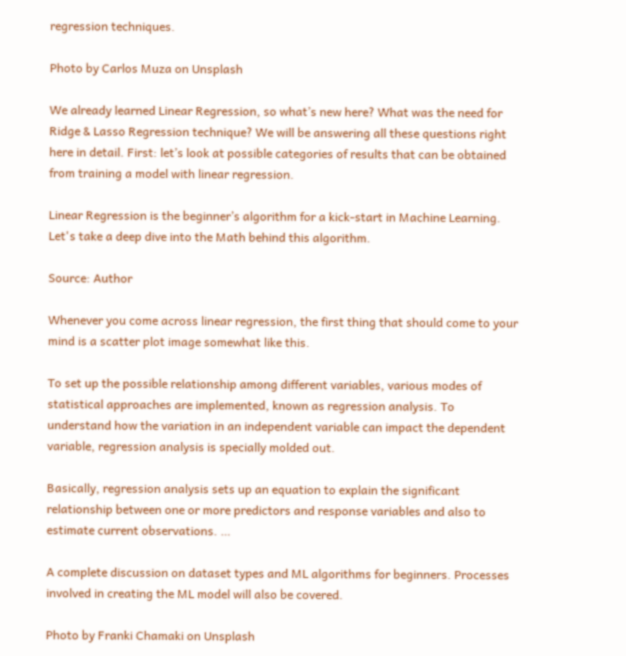regression techniques.

Photo by Carlos Muza on Unsplash

We already learned Linear Regression, so what’s new here? What was the need for Ridge & Lasso Regression technique? We will be answering all these questions right here in detail. First: let’s look at possible categories of results that can be obtained from training a model with linear regression.

Linear Regression is the beginner’s algorithm for a kick-start in Machine Learning. Let's take a deep dive into the Math behind this algorithm.

Source: Author

Whenever you come across linear regression, the first thing that should come to your mind is a scatter plot image somewhat like this.

To set up the possible relationship among different variables, various modes of statistical approaches are implemented, known as regression analysis. To understand how the variation in an independent variable can impact the dependent variable, regression analysis is specially molded out.

Basically, regression analysis sets up an equation to explain the significant relationship between one or more predictors and response variables and also to estimate current observations. …

A complete discussion on dataset types and ML algorithms for beginners. Processes involved in creating the ML model will also be covered.

Photo by Franki Chamaki on Unsplash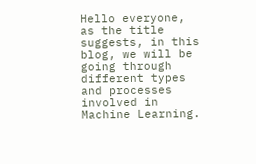Hello everyone, as the title suggests, in this blog, we will be going through different types and processes involved in Machine Learning.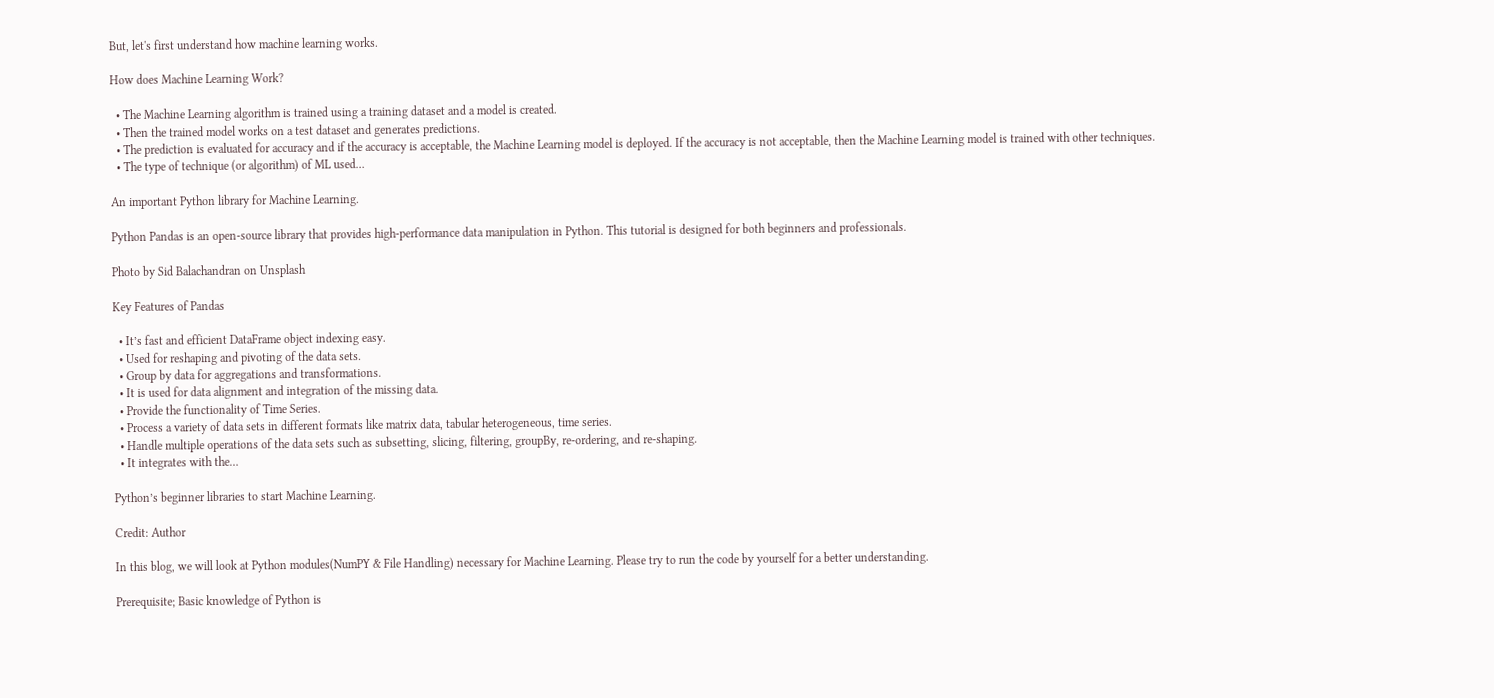But, let's first understand how machine learning works.

How does Machine Learning Work?

  • The Machine Learning algorithm is trained using a training dataset and a model is created.
  • Then the trained model works on a test dataset and generates predictions.
  • The prediction is evaluated for accuracy and if the accuracy is acceptable, the Machine Learning model is deployed. If the accuracy is not acceptable, then the Machine Learning model is trained with other techniques.
  • The type of technique (or algorithm) of ML used…

An important Python library for Machine Learning.

Python Pandas is an open-source library that provides high-performance data manipulation in Python. This tutorial is designed for both beginners and professionals.

Photo by Sid Balachandran on Unsplash

Key Features of Pandas

  • It’s fast and efficient DataFrame object indexing easy.
  • Used for reshaping and pivoting of the data sets.
  • Group by data for aggregations and transformations.
  • It is used for data alignment and integration of the missing data.
  • Provide the functionality of Time Series.
  • Process a variety of data sets in different formats like matrix data, tabular heterogeneous, time series.
  • Handle multiple operations of the data sets such as subsetting, slicing, filtering, groupBy, re-ordering, and re-shaping.
  • It integrates with the…

Python’s beginner libraries to start Machine Learning.

Credit: Author

In this blog, we will look at Python modules(NumPY & File Handling) necessary for Machine Learning. Please try to run the code by yourself for a better understanding.

Prerequisite; Basic knowledge of Python is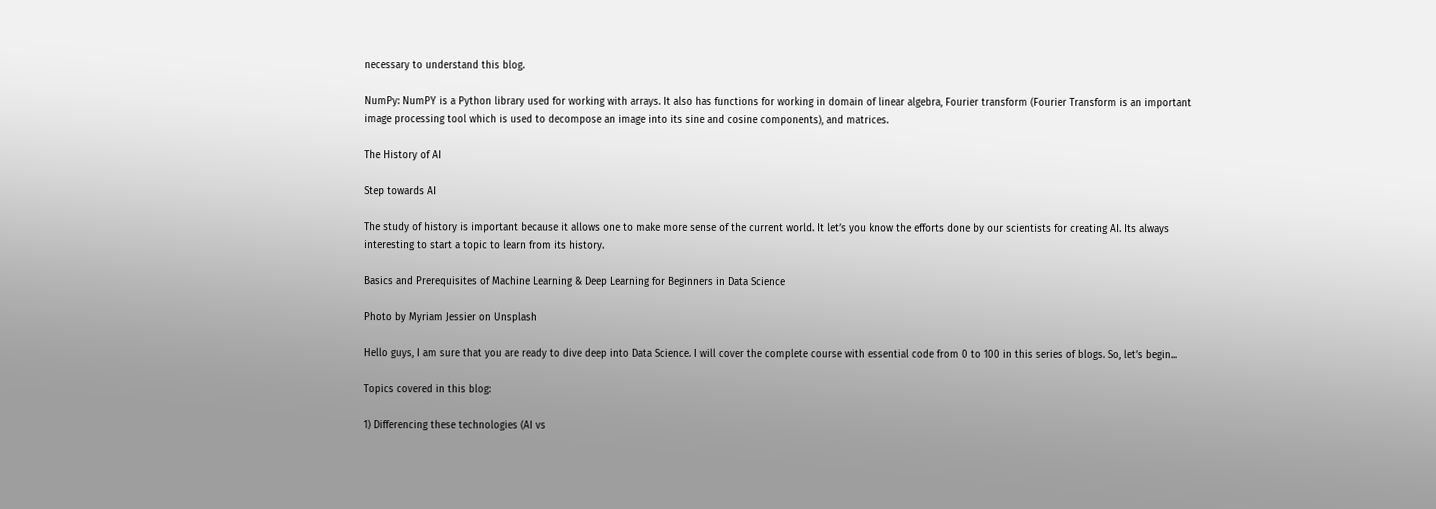necessary to understand this blog.

NumPy: NumPY is a Python library used for working with arrays. It also has functions for working in domain of linear algebra, Fourier transform (Fourier Transform is an important image processing tool which is used to decompose an image into its sine and cosine components), and matrices.

The History of AI

Step towards AI

The study of history is important because it allows one to make more sense of the current world. It let’s you know the efforts done by our scientists for creating AI. Its always interesting to start a topic to learn from its history.

Basics and Prerequisites of Machine Learning & Deep Learning for Beginners in Data Science

Photo by Myriam Jessier on Unsplash

Hello guys, I am sure that you are ready to dive deep into Data Science. I will cover the complete course with essential code from 0 to 100 in this series of blogs. So, let’s begin...

Topics covered in this blog:

1) Differencing these technologies (AI vs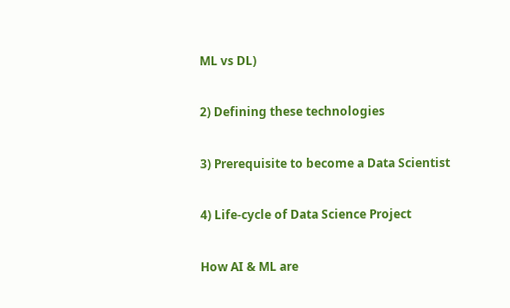ML vs DL)

2) Defining these technologies

3) Prerequisite to become a Data Scientist

4) Life-cycle of Data Science Project

How AI & ML are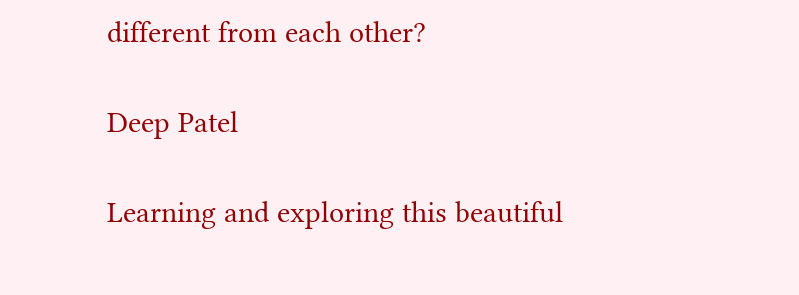different from each other?

Deep Patel

Learning and exploring this beautiful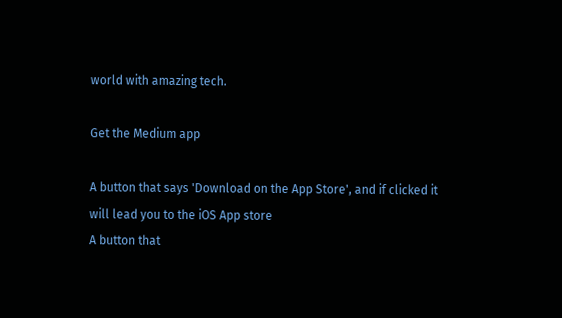world with amazing tech.

Get the Medium app

A button that says 'Download on the App Store', and if clicked it will lead you to the iOS App store
A button that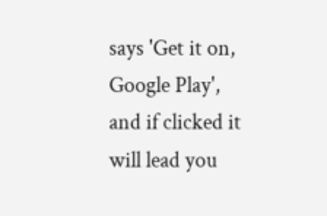says 'Get it on, Google Play', and if clicked it will lead you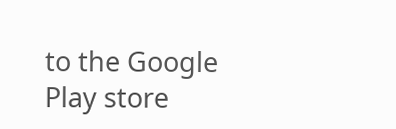to the Google Play store